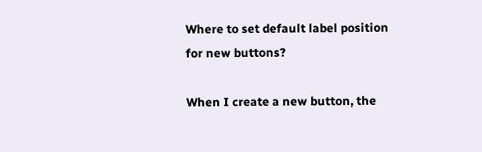Where to set default label position for new buttons?

When I create a new button, the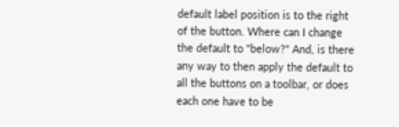default label position is to the right of the button. Where can I change the default to "below?" And, is there any way to then apply the default to all the buttons on a toolbar, or does each one have to be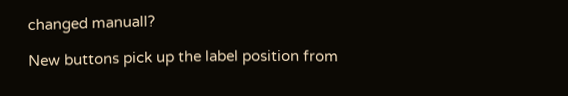changed manuall?

New buttons pick up the label position from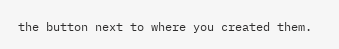the button next to where you created them.